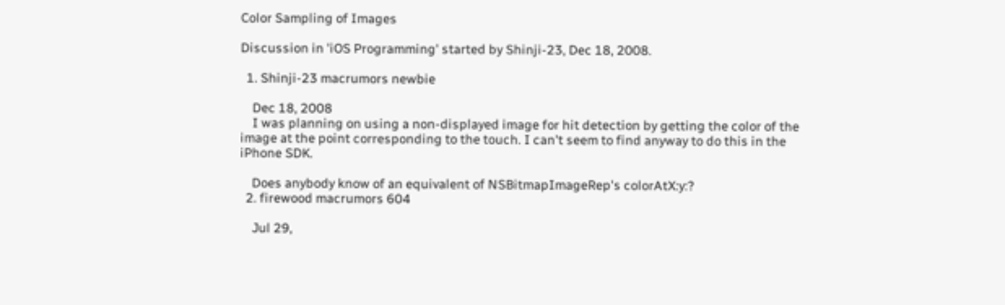Color Sampling of Images

Discussion in 'iOS Programming' started by Shinji-23, Dec 18, 2008.

  1. Shinji-23 macrumors newbie

    Dec 18, 2008
    I was planning on using a non-displayed image for hit detection by getting the color of the image at the point corresponding to the touch. I can't seem to find anyway to do this in the iPhone SDK.

    Does anybody know of an equivalent of NSBitmapImageRep's colorAtX:y:?
  2. firewood macrumors 604

    Jul 29,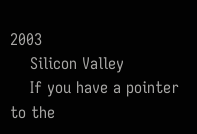2003
    Silicon Valley
    If you have a pointer to the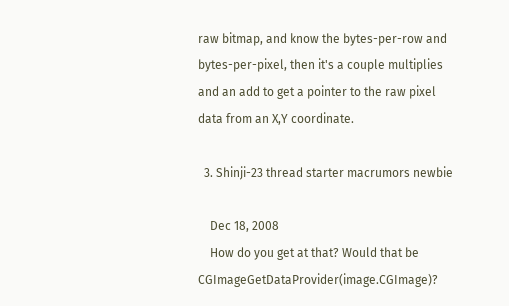raw bitmap, and know the bytes-per-row and bytes-per-pixel, then it's a couple multiplies and an add to get a pointer to the raw pixel data from an X,Y coordinate.

  3. Shinji-23 thread starter macrumors newbie

    Dec 18, 2008
    How do you get at that? Would that be CGImageGetDataProvider(image.CGImage)?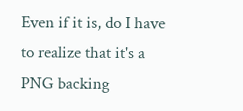Even if it is, do I have to realize that it's a PNG backing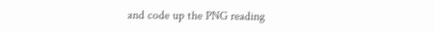and code up the PNG reading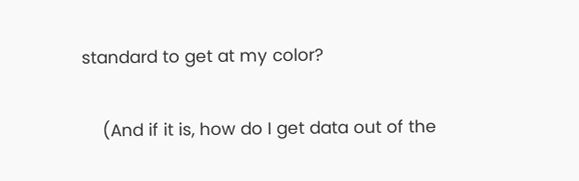standard to get at my color?

    (And if it is, how do I get data out of the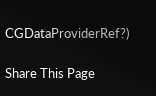CGDataProviderRef?)

Share This Page